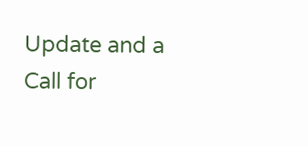Update and a Call for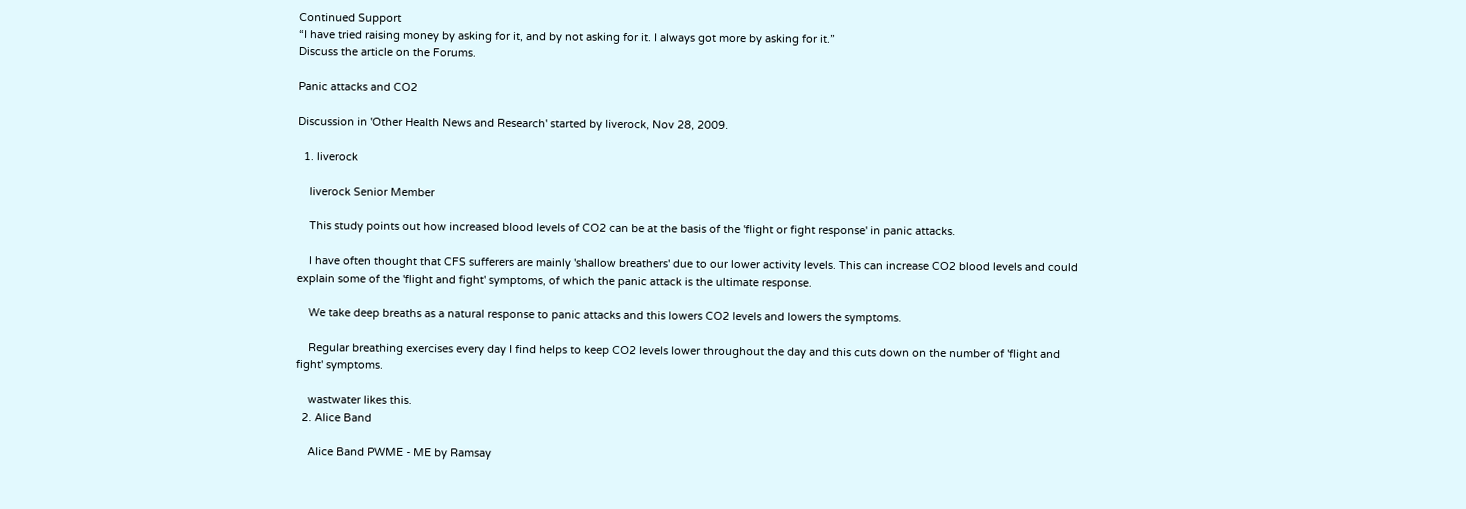Continued Support
“I have tried raising money by asking for it, and by not asking for it. I always got more by asking for it.”
Discuss the article on the Forums.

Panic attacks and CO2

Discussion in 'Other Health News and Research' started by liverock, Nov 28, 2009.

  1. liverock

    liverock Senior Member

    This study points out how increased blood levels of CO2 can be at the basis of the 'flight or fight response' in panic attacks.

    I have often thought that CFS sufferers are mainly 'shallow breathers' due to our lower activity levels. This can increase CO2 blood levels and could explain some of the 'flight and fight' symptoms, of which the panic attack is the ultimate response.

    We take deep breaths as a natural response to panic attacks and this lowers CO2 levels and lowers the symptoms.

    Regular breathing exercises every day I find helps to keep CO2 levels lower throughout the day and this cuts down on the number of 'flight and fight' symptoms.

    wastwater likes this.
  2. Alice Band

    Alice Band PWME - ME by Ramsay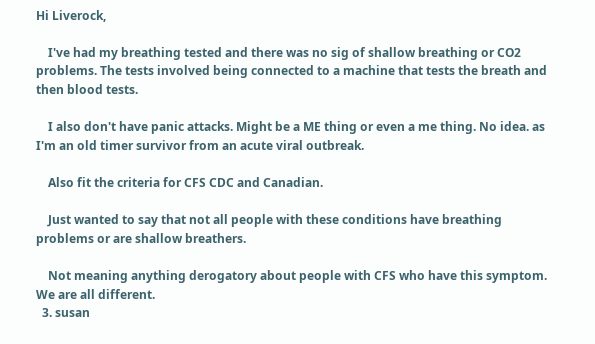Hi Liverock,

    I've had my breathing tested and there was no sig of shallow breathing or CO2 problems. The tests involved being connected to a machine that tests the breath and then blood tests.

    I also don't have panic attacks. Might be a ME thing or even a me thing. No idea. as I'm an old timer survivor from an acute viral outbreak.

    Also fit the criteria for CFS CDC and Canadian.

    Just wanted to say that not all people with these conditions have breathing problems or are shallow breathers.

    Not meaning anything derogatory about people with CFS who have this symptom. We are all different.
  3. susan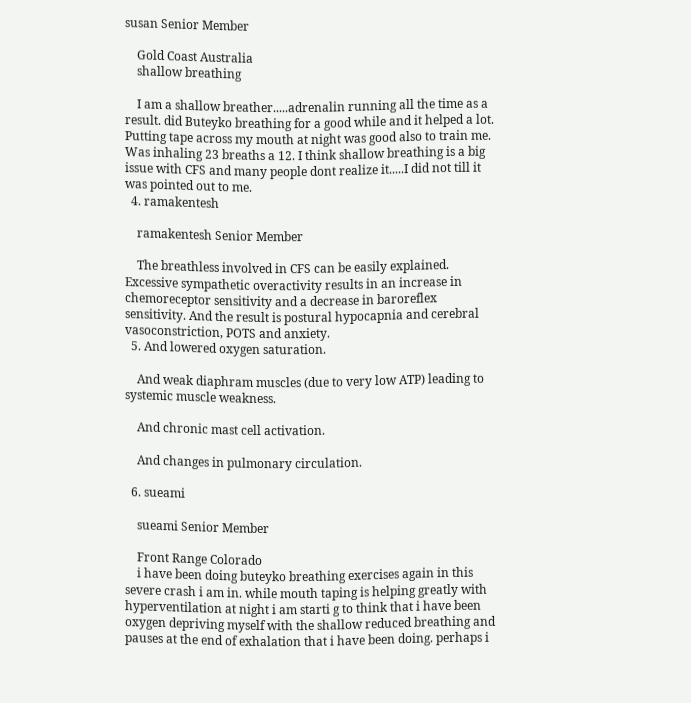susan Senior Member

    Gold Coast Australia
    shallow breathing

    I am a shallow breather.....adrenalin running all the time as a result. did Buteyko breathing for a good while and it helped a lot. Putting tape across my mouth at night was good also to train me. Was inhaling 23 breaths a 12. I think shallow breathing is a big issue with CFS and many people dont realize it.....I did not till it was pointed out to me.
  4. ramakentesh

    ramakentesh Senior Member

    The breathless involved in CFS can be easily explained. Excessive sympathetic overactivity results in an increase in chemoreceptor sensitivity and a decrease in baroreflex sensitivity. And the result is postural hypocapnia and cerebral vasoconstriction, POTS and anxiety.
  5. And lowered oxygen saturation.

    And weak diaphram muscles (due to very low ATP) leading to systemic muscle weakness.

    And chronic mast cell activation.

    And changes in pulmonary circulation.

  6. sueami

    sueami Senior Member

    Front Range Colorado
    i have been doing buteyko breathing exercises again in this severe crash i am in. while mouth taping is helping greatly with hyperventilation at night i am starti g to think that i have been oxygen depriving myself with the shallow reduced breathing and pauses at the end of exhalation that i have been doing. perhaps i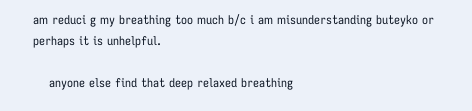am reduci g my breathing too much b/c i am misunderstanding buteyko or perhaps it is unhelpful.

    anyone else find that deep relaxed breathing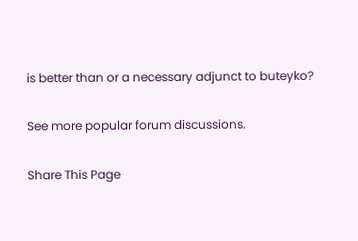is better than or a necessary adjunct to buteyko?

See more popular forum discussions.

Share This Page